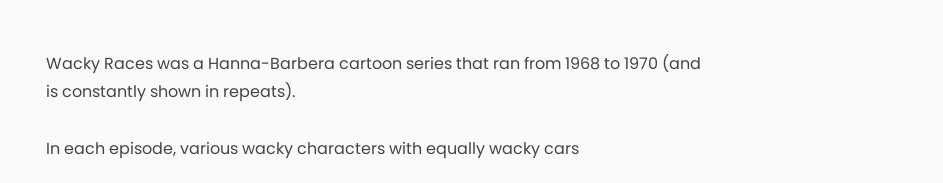Wacky Races was a Hanna-Barbera cartoon series that ran from 1968 to 1970 (and is constantly shown in repeats).

In each episode, various wacky characters with equally wacky cars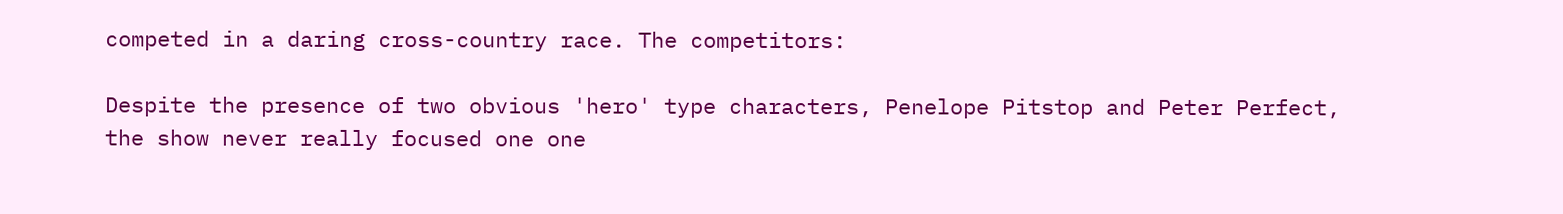competed in a daring cross-country race. The competitors:

Despite the presence of two obvious 'hero' type characters, Penelope Pitstop and Peter Perfect, the show never really focused one one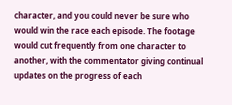character, and you could never be sure who would win the race each episode. The footage would cut frequently from one character to another, with the commentator giving continual updates on the progress of each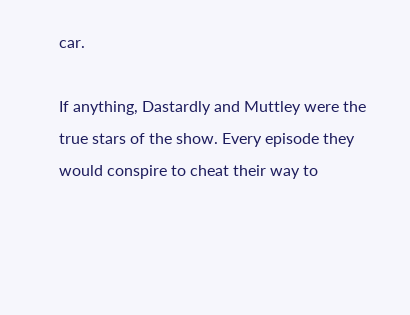car.

If anything, Dastardly and Muttley were the true stars of the show. Every episode they would conspire to cheat their way to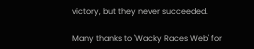victory, but they never succeeded.

Many thanks to 'Wacky Races Web' for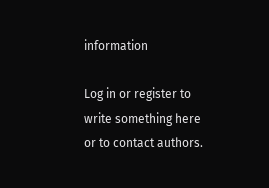information

Log in or register to write something here or to contact authors.